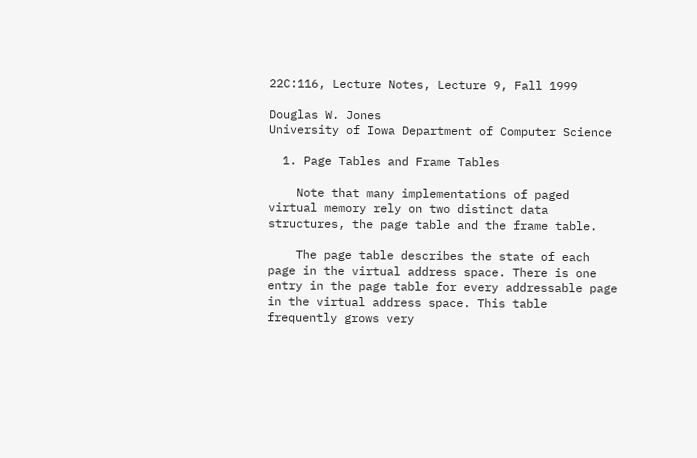22C:116, Lecture Notes, Lecture 9, Fall 1999

Douglas W. Jones
University of Iowa Department of Computer Science

  1. Page Tables and Frame Tables

    Note that many implementations of paged virtual memory rely on two distinct data structures, the page table and the frame table.

    The page table describes the state of each page in the virtual address space. There is one entry in the page table for every addressable page in the virtual address space. This table frequently grows very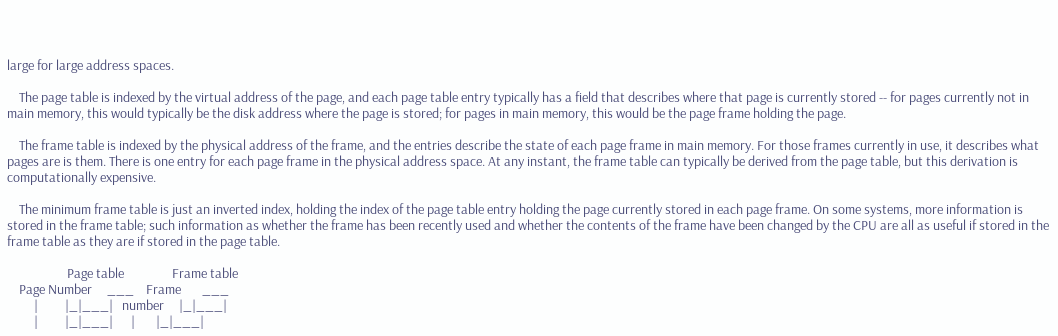large for large address spaces.

    The page table is indexed by the virtual address of the page, and each page table entry typically has a field that describes where that page is currently stored -- for pages currently not in main memory, this would typically be the disk address where the page is stored; for pages in main memory, this would be the page frame holding the page.

    The frame table is indexed by the physical address of the frame, and the entries describe the state of each page frame in main memory. For those frames currently in use, it describes what pages are is them. There is one entry for each page frame in the physical address space. At any instant, the frame table can typically be derived from the page table, but this derivation is computationally expensive.

    The minimum frame table is just an inverted index, holding the index of the page table entry holding the page currently stored in each page frame. On some systems, more information is stored in the frame table; such information as whether the frame has been recently used and whether the contents of the frame have been changed by the CPU are all as useful if stored in the frame table as they are if stored in the page table.

                    Page table                Frame table
    Page Number     ___    Frame       ___
         |         |_|___|   number     |_|___|
         |         |_|___|      |       |_|___|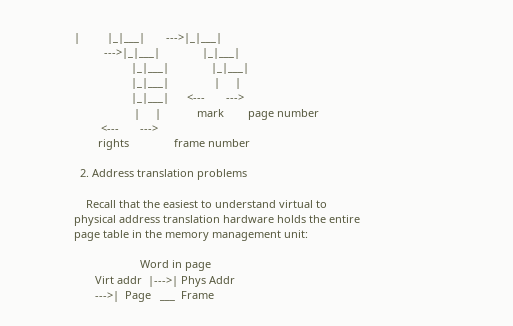|         |_|___|       --->|_|___|
          --->|_|___|              |_|___|
                   |_|___|              |_|___|
                   |_|___|               |     |
                   |_|___|      <---       --->
                    |     |            mark        page number
         <---       --->
        rights               frame number

  2. Address translation problems

    Recall that the easiest to understand virtual to physical address translation hardware holds the entire page table in the memory management unit:

                      Word in page
       Virt addr  |--->| Phys Addr
       --->|  Page   ___  Frame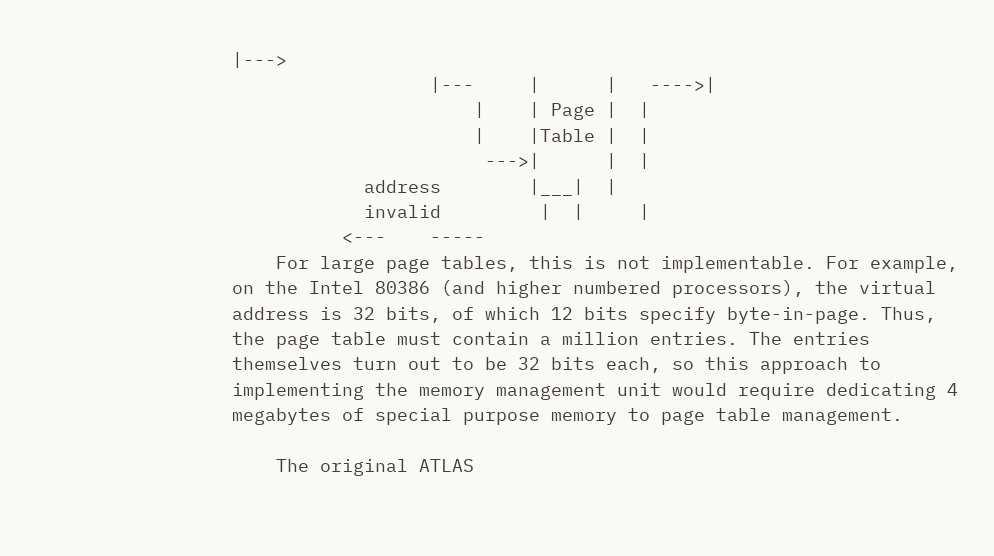|--->
                  |---     |      |   ---->|
                      |    | Page |  |
                      |    |Table |  |
                       --->|      |  |
            address        |___|  |
            invalid         |  |     |
          <---    -----
    For large page tables, this is not implementable. For example, on the Intel 80386 (and higher numbered processors), the virtual address is 32 bits, of which 12 bits specify byte-in-page. Thus, the page table must contain a million entries. The entries themselves turn out to be 32 bits each, so this approach to implementing the memory management unit would require dedicating 4 megabytes of special purpose memory to page table management.

    The original ATLAS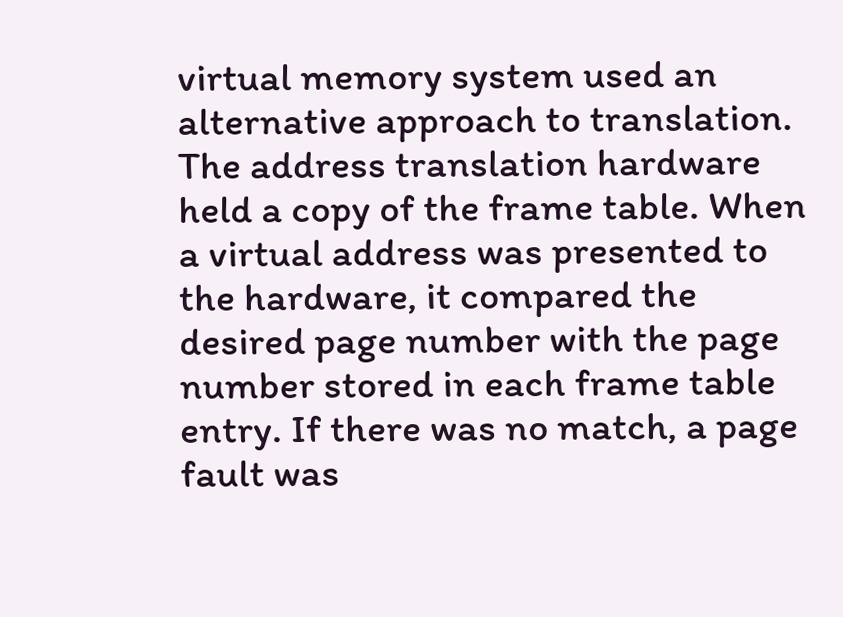virtual memory system used an alternative approach to translation. The address translation hardware held a copy of the frame table. When a virtual address was presented to the hardware, it compared the desired page number with the page number stored in each frame table entry. If there was no match, a page fault was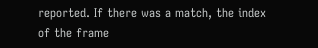reported. If there was a match, the index of the frame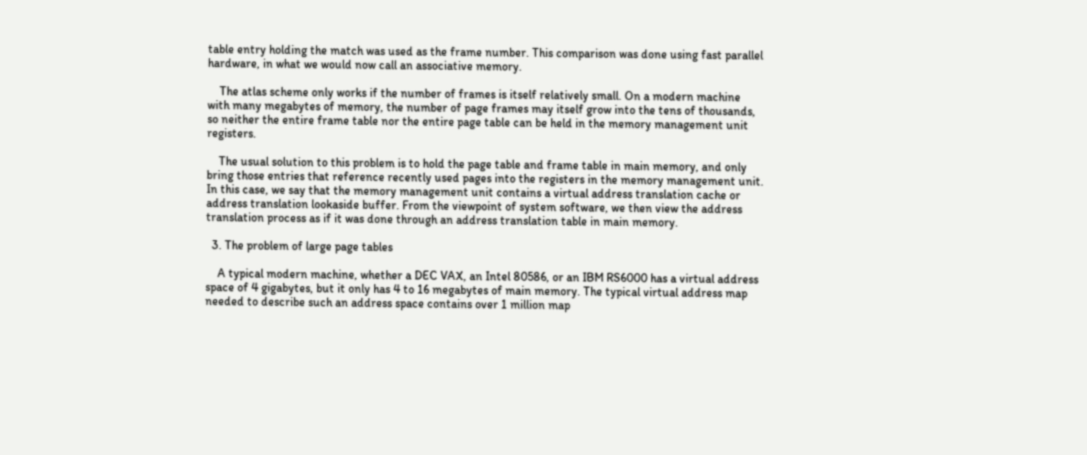table entry holding the match was used as the frame number. This comparison was done using fast parallel hardware, in what we would now call an associative memory.

    The atlas scheme only works if the number of frames is itself relatively small. On a modern machine with many megabytes of memory, the number of page frames may itself grow into the tens of thousands, so neither the entire frame table nor the entire page table can be held in the memory management unit registers.

    The usual solution to this problem is to hold the page table and frame table in main memory, and only bring those entries that reference recently used pages into the registers in the memory management unit. In this case, we say that the memory management unit contains a virtual address translation cache or address translation lookaside buffer. From the viewpoint of system software, we then view the address translation process as if it was done through an address translation table in main memory.

  3. The problem of large page tables

    A typical modern machine, whether a DEC VAX, an Intel 80586, or an IBM RS6000 has a virtual address space of 4 gigabytes, but it only has 4 to 16 megabytes of main memory. The typical virtual address map needed to describe such an address space contains over 1 million map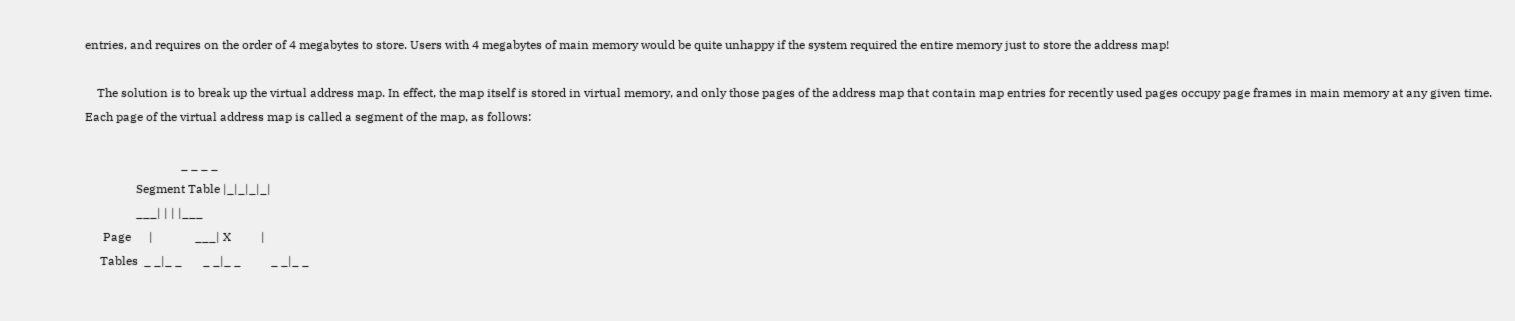entries, and requires on the order of 4 megabytes to store. Users with 4 megabytes of main memory would be quite unhappy if the system required the entire memory just to store the address map!

    The solution is to break up the virtual address map. In effect, the map itself is stored in virtual memory, and only those pages of the address map that contain map entries for recently used pages occupy page frames in main memory at any given time. Each page of the virtual address map is called a segment of the map, as follows:

                                _ _ _ _
                 Segment Table |_|_|_|_|
                 ___| | | |___
      Page      |              ___| X          |
     Tables  _ _|_ _       _ _|_ _          _ _|_ _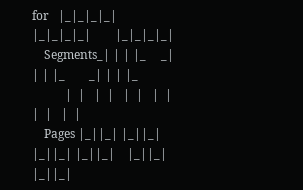for   |_|_|_|_|     |_|_|_|_|        |_|_|_|_|
    Segments_| | | |_     _| | | |_        _| | | |_
           |  |   |  |   |  |   |  |      |  |   |  |
    Pages |_||_| |_||_| |_||_| |_||_|    |_||_| |_||_|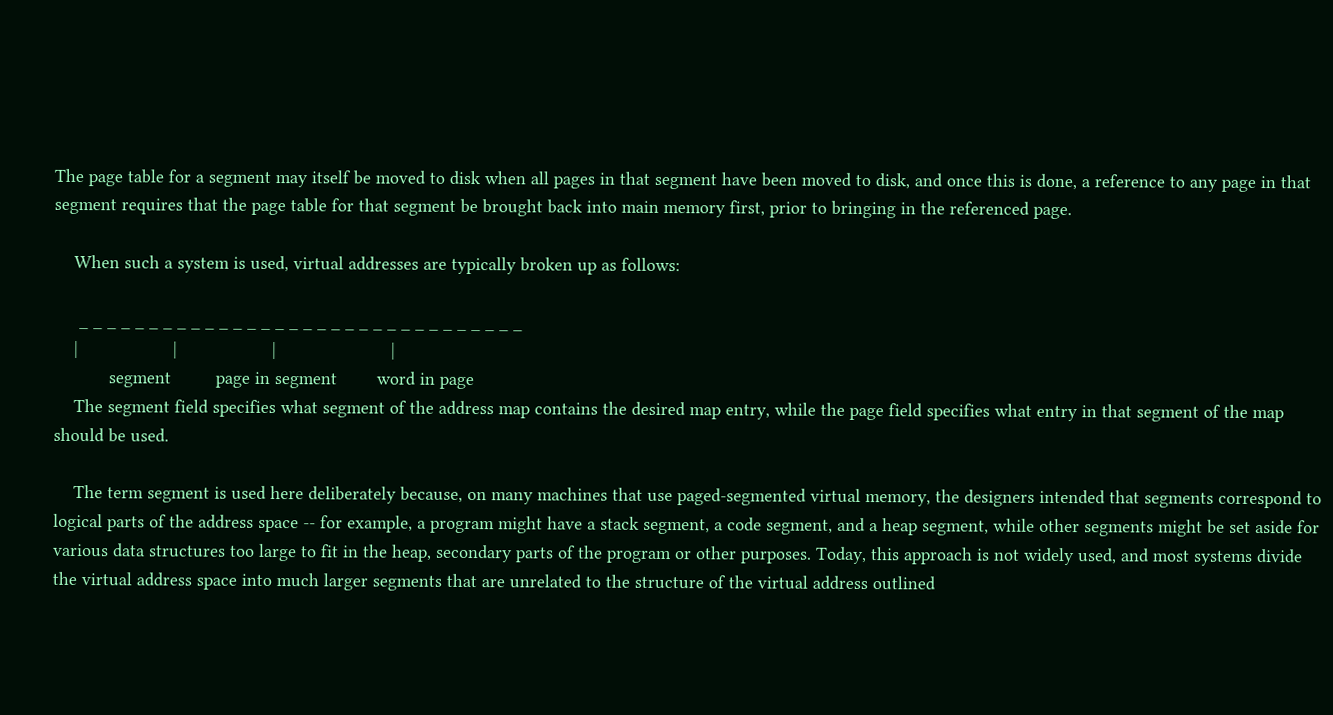The page table for a segment may itself be moved to disk when all pages in that segment have been moved to disk, and once this is done, a reference to any page in that segment requires that the page table for that segment be brought back into main memory first, prior to bringing in the referenced page.

    When such a system is used, virtual addresses are typically broken up as follows:

     _ _ _ _ _ _ _ _ _ _ _ _ _ _ _ _ _ _ _ _ _ _ _ _ _ _ _ _ _ _ _ _
    |                   |                   |                       |
           segment         page in segment        word in page
    The segment field specifies what segment of the address map contains the desired map entry, while the page field specifies what entry in that segment of the map should be used.

    The term segment is used here deliberately because, on many machines that use paged-segmented virtual memory, the designers intended that segments correspond to logical parts of the address space -- for example, a program might have a stack segment, a code segment, and a heap segment, while other segments might be set aside for various data structures too large to fit in the heap, secondary parts of the program or other purposes. Today, this approach is not widely used, and most systems divide the virtual address space into much larger segments that are unrelated to the structure of the virtual address outlined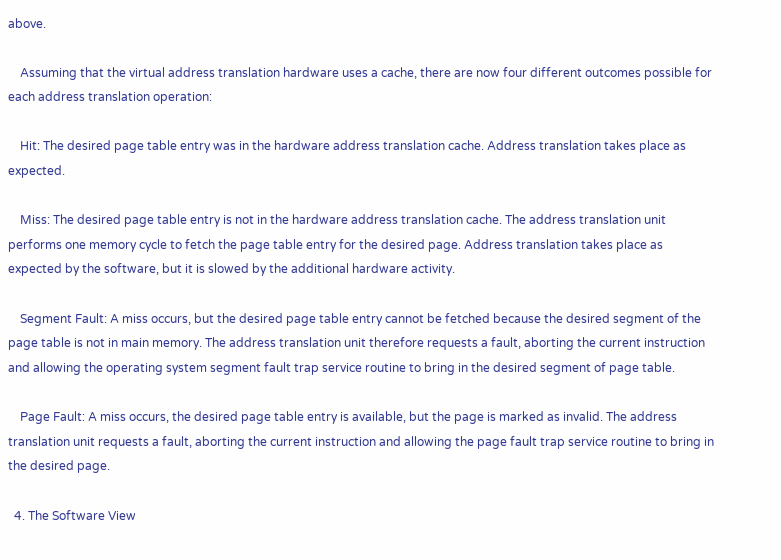above.

    Assuming that the virtual address translation hardware uses a cache, there are now four different outcomes possible for each address translation operation:

    Hit: The desired page table entry was in the hardware address translation cache. Address translation takes place as expected.

    Miss: The desired page table entry is not in the hardware address translation cache. The address translation unit performs one memory cycle to fetch the page table entry for the desired page. Address translation takes place as expected by the software, but it is slowed by the additional hardware activity.

    Segment Fault: A miss occurs, but the desired page table entry cannot be fetched because the desired segment of the page table is not in main memory. The address translation unit therefore requests a fault, aborting the current instruction and allowing the operating system segment fault trap service routine to bring in the desired segment of page table.

    Page Fault: A miss occurs, the desired page table entry is available, but the page is marked as invalid. The address translation unit requests a fault, aborting the current instruction and allowing the page fault trap service routine to bring in the desired page.

  4. The Software View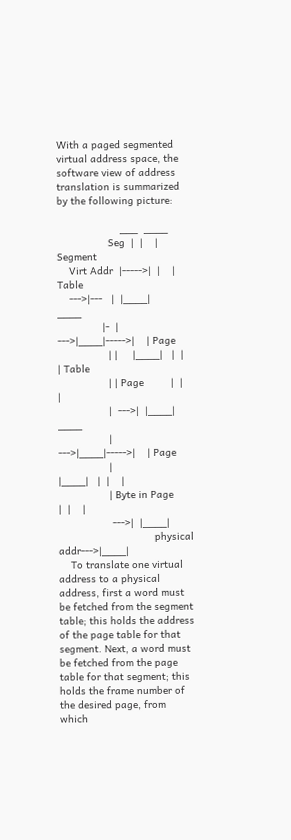With a paged segmented virtual address space, the software view of address translation is summarized by the following picture:

                     ___  ____
                 Seg  |  |    | Segment
    Virt Addr  |----->|  |    | Table
    --->|---   |  |____|       ____
               |-  | --->|____|----->|    | Page
                 | |     |____|   |  |    | Table
                 | | Page         |  |    |
                 |  --->|  |____|       ____
                 |               --->|____|----->|    | Page
                 |                   |____|   |  |    |
                 | Byte in Page               |  |    |
                  --->|  |____|
                                physical addr--->|____|
    To translate one virtual address to a physical address, first a word must be fetched from the segment table; this holds the address of the page table for that segment. Next, a word must be fetched from the page table for that segment; this holds the frame number of the desired page, from which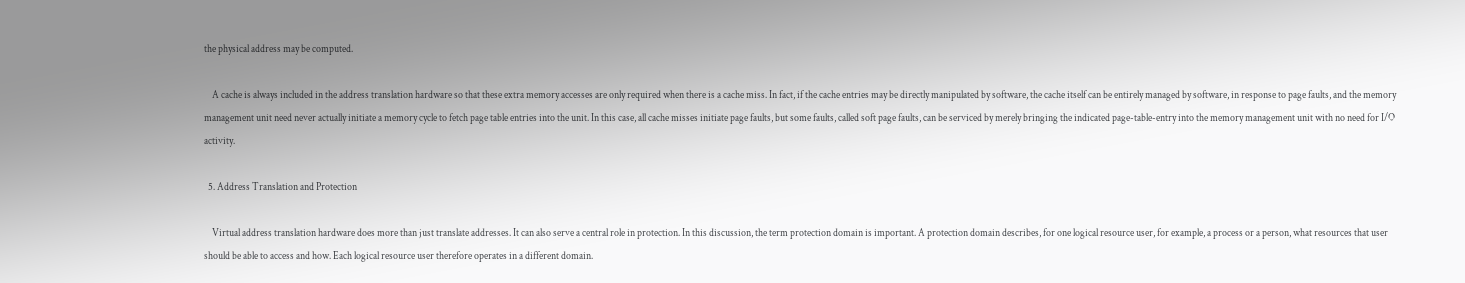the physical address may be computed.

    A cache is always included in the address translation hardware so that these extra memory accesses are only required when there is a cache miss. In fact, if the cache entries may be directly manipulated by software, the cache itself can be entirely managed by software, in response to page faults, and the memory management unit need never actually initiate a memory cycle to fetch page table entries into the unit. In this case, all cache misses initiate page faults, but some faults, called soft page faults, can be serviced by merely bringing the indicated page-table-entry into the memory management unit with no need for I/O activity.

  5. Address Translation and Protection

    Virtual address translation hardware does more than just translate addresses. It can also serve a central role in protection. In this discussion, the term protection domain is important. A protection domain describes, for one logical resource user, for example, a process or a person, what resources that user should be able to access and how. Each logical resource user therefore operates in a different domain.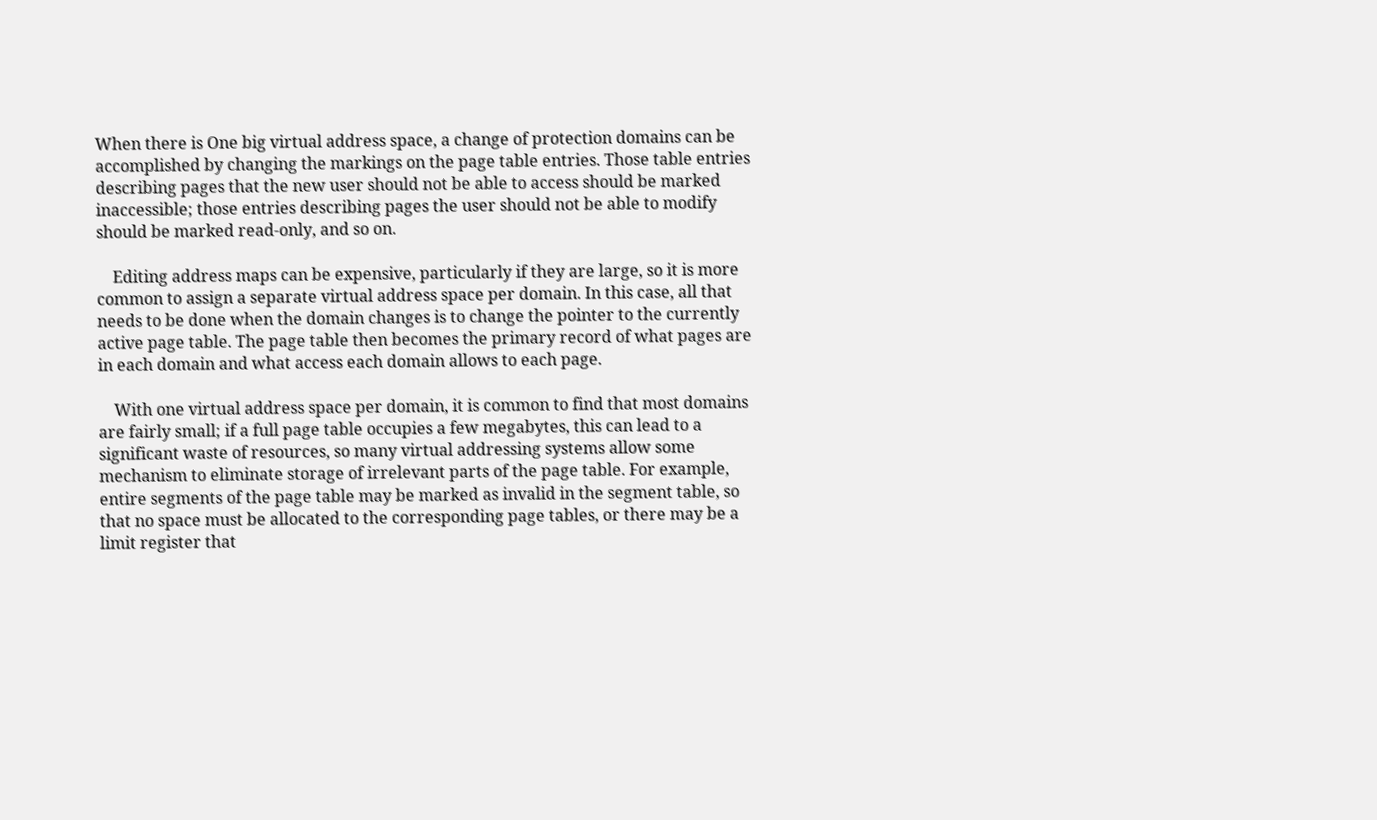When there is One big virtual address space, a change of protection domains can be accomplished by changing the markings on the page table entries. Those table entries describing pages that the new user should not be able to access should be marked inaccessible; those entries describing pages the user should not be able to modify should be marked read-only, and so on.

    Editing address maps can be expensive, particularly if they are large, so it is more common to assign a separate virtual address space per domain. In this case, all that needs to be done when the domain changes is to change the pointer to the currently active page table. The page table then becomes the primary record of what pages are in each domain and what access each domain allows to each page.

    With one virtual address space per domain, it is common to find that most domains are fairly small; if a full page table occupies a few megabytes, this can lead to a significant waste of resources, so many virtual addressing systems allow some mechanism to eliminate storage of irrelevant parts of the page table. For example, entire segments of the page table may be marked as invalid in the segment table, so that no space must be allocated to the corresponding page tables, or there may be a limit register that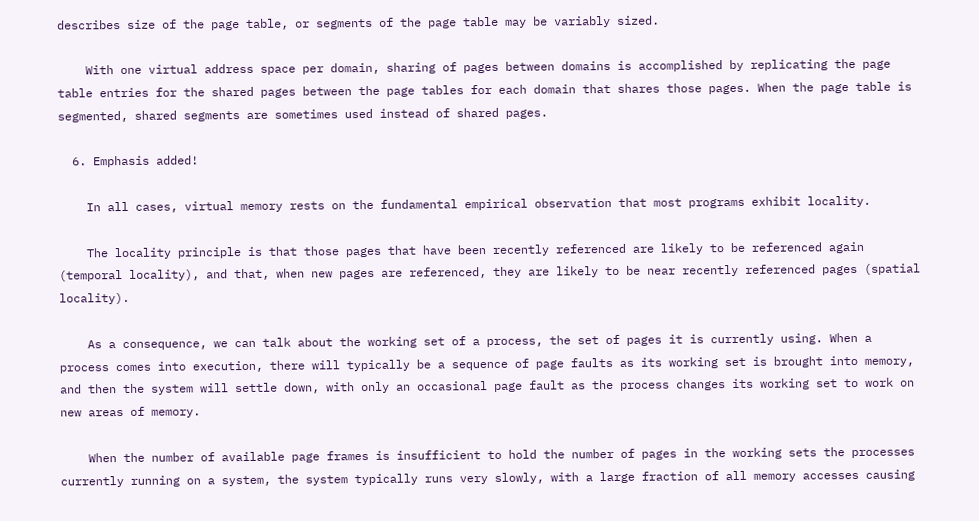describes size of the page table, or segments of the page table may be variably sized.

    With one virtual address space per domain, sharing of pages between domains is accomplished by replicating the page table entries for the shared pages between the page tables for each domain that shares those pages. When the page table is segmented, shared segments are sometimes used instead of shared pages.

  6. Emphasis added!

    In all cases, virtual memory rests on the fundamental empirical observation that most programs exhibit locality.

    The locality principle is that those pages that have been recently referenced are likely to be referenced again (temporal locality), and that, when new pages are referenced, they are likely to be near recently referenced pages (spatial locality).

    As a consequence, we can talk about the working set of a process, the set of pages it is currently using. When a process comes into execution, there will typically be a sequence of page faults as its working set is brought into memory, and then the system will settle down, with only an occasional page fault as the process changes its working set to work on new areas of memory.

    When the number of available page frames is insufficient to hold the number of pages in the working sets the processes currently running on a system, the system typically runs very slowly, with a large fraction of all memory accesses causing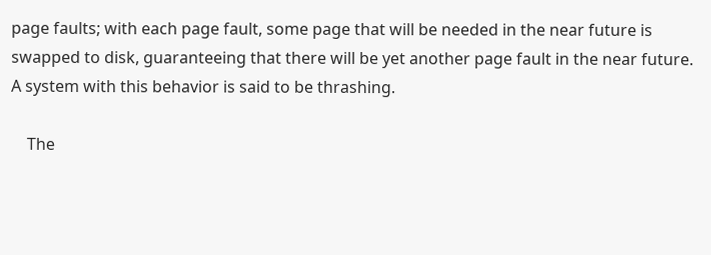page faults; with each page fault, some page that will be needed in the near future is swapped to disk, guaranteeing that there will be yet another page fault in the near future. A system with this behavior is said to be thrashing.

    The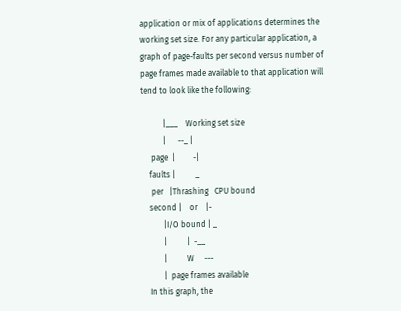application or mix of applications determines the working set size. For any particular application, a graph of page-faults per second versus number of page frames made available to that application will tend to look like the following:

           |___    Working set size
           |      --_ |
     page  |         -|
    faults |          _
     per   |Thrashing   CPU bound
    second |    or    |-
           |I/O bound | _
           |          |  -__
           |          W     ---
           |  page frames available
    In this graph, the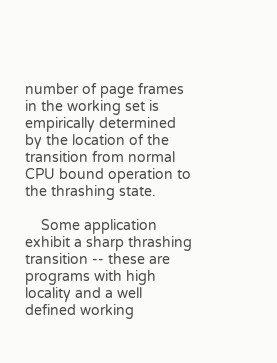number of page frames in the working set is empirically determined by the location of the transition from normal CPU bound operation to the thrashing state.

    Some application exhibit a sharp thrashing transition -- these are programs with high locality and a well defined working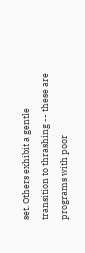set. Others exhibit a gentle transition to thrashing -- these are programs with poor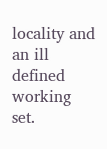locality and an ill defined working set.